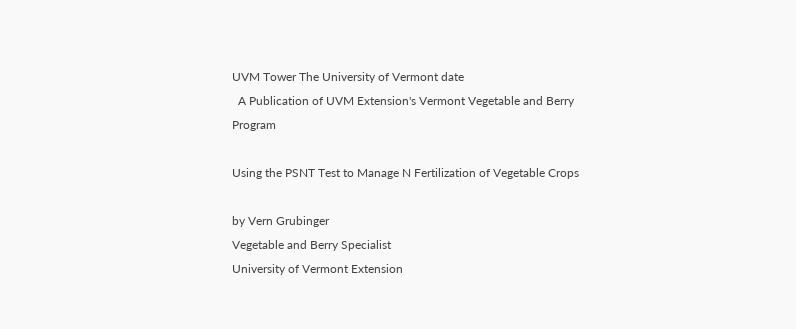UVM Tower The University of Vermont date
  A Publication of UVM Extension's Vermont Vegetable and Berry Program

Using the PSNT Test to Manage N Fertilization of Vegetable Crops

by Vern Grubinger
Vegetable and Berry Specialist
University of Vermont Extension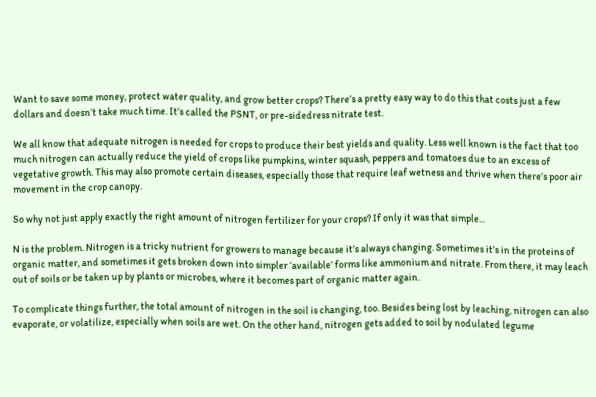Want to save some money, protect water quality, and grow better crops? There’s a pretty easy way to do this that costs just a few dollars and doesn’t take much time. It’s called the PSNT, or pre-sidedress nitrate test.

We all know that adequate nitrogen is needed for crops to produce their best yields and quality. Less well known is the fact that too much nitrogen can actually reduce the yield of crops like pumpkins, winter squash, peppers and tomatoes due to an excess of vegetative growth. This may also promote certain diseases, especially those that require leaf wetness and thrive when there’s poor air movement in the crop canopy.

So why not just apply exactly the right amount of nitrogen fertilizer for your crops? If only it was that simple...

N is the problem. Nitrogen is a tricky nutrient for growers to manage because it’s always changing. Sometimes it’s in the proteins of organic matter, and sometimes it gets broken down into simpler ‘available’ forms like ammonium and nitrate. From there, it may leach out of soils or be taken up by plants or microbes, where it becomes part of organic matter again.

To complicate things further, the total amount of nitrogen in the soil is changing, too. Besides being lost by leaching, nitrogen can also evaporate, or volatilize, especially when soils are wet. On the other hand, nitrogen gets added to soil by nodulated legume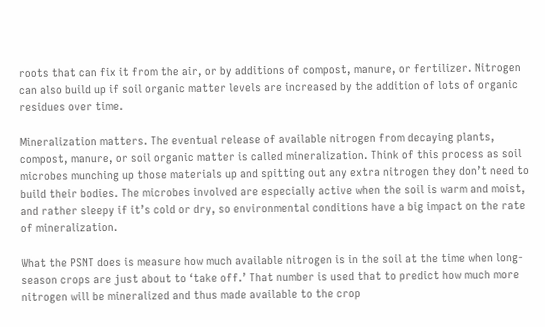roots that can fix it from the air, or by additions of compost, manure, or fertilizer. Nitrogen can also build up if soil organic matter levels are increased by the addition of lots of organic residues over time.

Mineralization matters. The eventual release of available nitrogen from decaying plants, compost, manure, or soil organic matter is called mineralization. Think of this process as soil microbes munching up those materials up and spitting out any extra nitrogen they don’t need to build their bodies. The microbes involved are especially active when the soil is warm and moist, and rather sleepy if it’s cold or dry, so environmental conditions have a big impact on the rate of mineralization.

What the PSNT does is measure how much available nitrogen is in the soil at the time when long-season crops are just about to ‘take off.’ That number is used that to predict how much more nitrogen will be mineralized and thus made available to the crop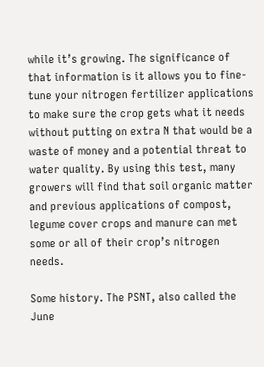while it’s growing. The significance of that information is it allows you to fine-tune your nitrogen fertilizer applications to make sure the crop gets what it needs without putting on extra N that would be a waste of money and a potential threat to water quality. By using this test, many growers will find that soil organic matter and previous applications of compost, legume cover crops and manure can met some or all of their crop’s nitrogen needs.

Some history. The PSNT, also called the June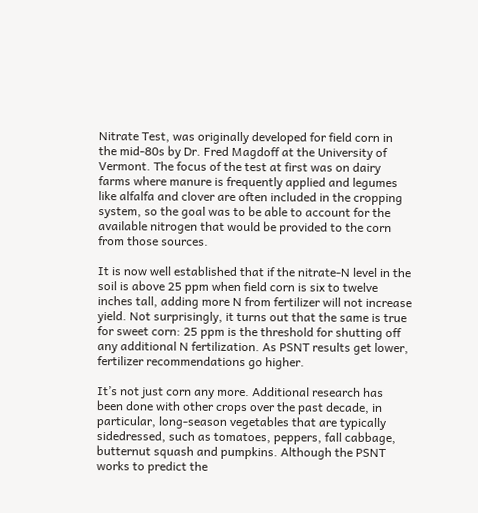Nitrate Test, was originally developed for field corn in the mid-80s by Dr. Fred Magdoff at the University of Vermont. The focus of the test at first was on dairy farms where manure is frequently applied and legumes like alfalfa and clover are often included in the cropping system, so the goal was to be able to account for the available nitrogen that would be provided to the corn from those sources.

It is now well established that if the nitrate-N level in the soil is above 25 ppm when field corn is six to twelve inches tall, adding more N from fertilizer will not increase yield. Not surprisingly, it turns out that the same is true for sweet corn: 25 ppm is the threshold for shutting off any additional N fertilization. As PSNT results get lower, fertilizer recommendations go higher.

It’s not just corn any more. Additional research has been done with other crops over the past decade, in particular, long-season vegetables that are typically sidedressed, such as tomatoes, peppers, fall cabbage, butternut squash and pumpkins. Although the PSNT works to predict the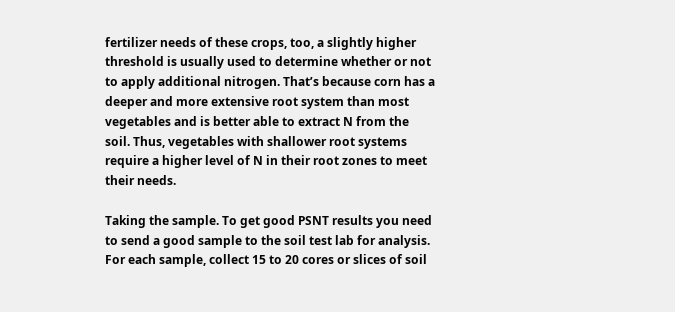fertilizer needs of these crops, too, a slightly higher threshold is usually used to determine whether or not to apply additional nitrogen. That’s because corn has a deeper and more extensive root system than most vegetables and is better able to extract N from the soil. Thus, vegetables with shallower root systems require a higher level of N in their root zones to meet their needs.

Taking the sample. To get good PSNT results you need to send a good sample to the soil test lab for analysis. For each sample, collect 15 to 20 cores or slices of soil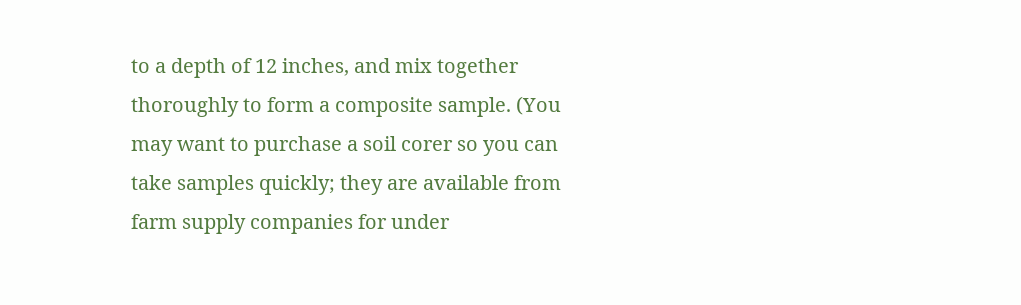to a depth of 12 inches, and mix together thoroughly to form a composite sample. (You may want to purchase a soil corer so you can take samples quickly; they are available from farm supply companies for under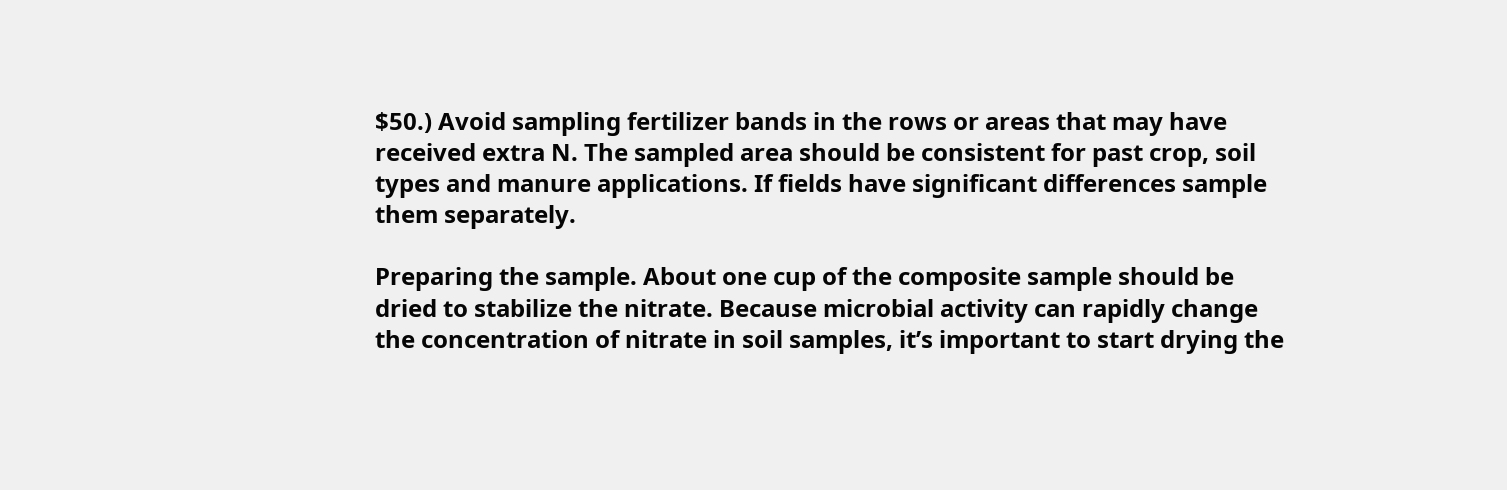$50.) Avoid sampling fertilizer bands in the rows or areas that may have received extra N. The sampled area should be consistent for past crop, soil types and manure applications. If fields have significant differences sample them separately.

Preparing the sample. About one cup of the composite sample should be dried to stabilize the nitrate. Because microbial activity can rapidly change the concentration of nitrate in soil samples, it’s important to start drying the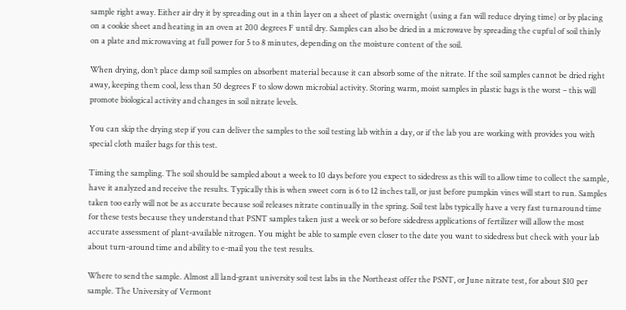sample right away. Either air dry it by spreading out in a thin layer on a sheet of plastic overnight (using a fan will reduce drying time) or by placing on a cookie sheet and heating in an oven at 200 degrees F until dry. Samples can also be dried in a microwave by spreading the cupful of soil thinly on a plate and microwaving at full power for 5 to 8 minutes, depending on the moisture content of the soil.

When drying, don’t place damp soil samples on absorbent material because it can absorb some of the nitrate. If the soil samples cannot be dried right away, keeping them cool, less than 50 degrees F to slow down microbial activity. Storing warm, moist samples in plastic bags is the worst – this will promote biological activity and changes in soil nitrate levels.

You can skip the drying step if you can deliver the samples to the soil testing lab within a day, or if the lab you are working with provides you with special cloth mailer bags for this test.

Timing the sampling. The soil should be sampled about a week to 10 days before you expect to sidedress as this will to allow time to collect the sample, have it analyzed and receive the results. Typically this is when sweet corn is 6 to 12 inches tall, or just before pumpkin vines will start to run. Samples taken too early will not be as accurate because soil releases nitrate continually in the spring. Soil test labs typically have a very fast turnaround time for these tests because they understand that PSNT samples taken just a week or so before sidedress applications of fertilizer will allow the most accurate assessment of plant-available nitrogen. You might be able to sample even closer to the date you want to sidedress but check with your lab about turn-around time and ability to e-mail you the test results.

Where to send the sample. Almost all land-grant university soil test labs in the Northeast offer the PSNT, or June nitrate test, for about $10 per sample. The University of Vermont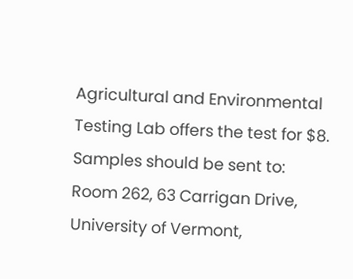Agricultural and Environmental Testing Lab offers the test for $8. Samples should be sent to: Room 262, 63 Carrigan Drive, University of Vermont,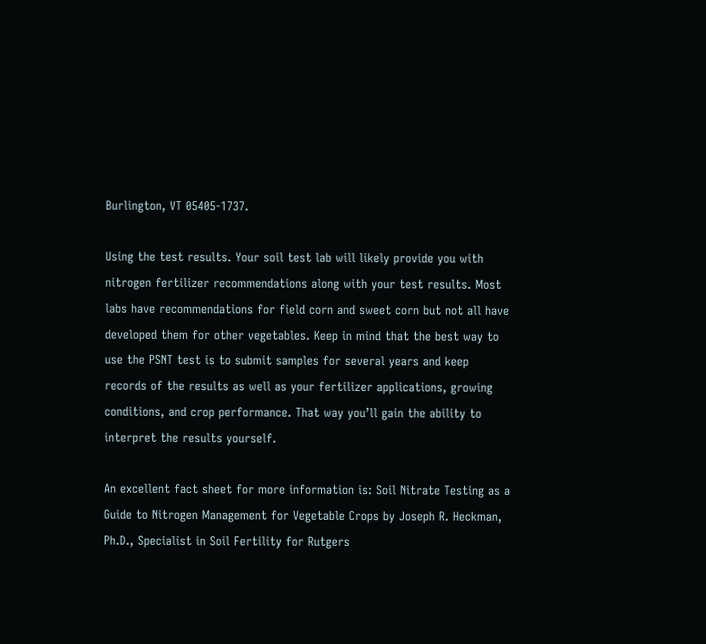Burlington, VT 05405-1737.

Using the test results. Your soil test lab will likely provide you with nitrogen fertilizer recommendations along with your test results. Most labs have recommendations for field corn and sweet corn but not all have developed them for other vegetables. Keep in mind that the best way to use the PSNT test is to submit samples for several years and keep records of the results as well as your fertilizer applications, growing conditions, and crop performance. That way you’ll gain the ability to interpret the results yourself.

An excellent fact sheet for more information is: Soil Nitrate Testing as a Guide to Nitrogen Management for Vegetable Crops by Joseph R. Heckman, Ph.D., Specialist in Soil Fertility for Rutgers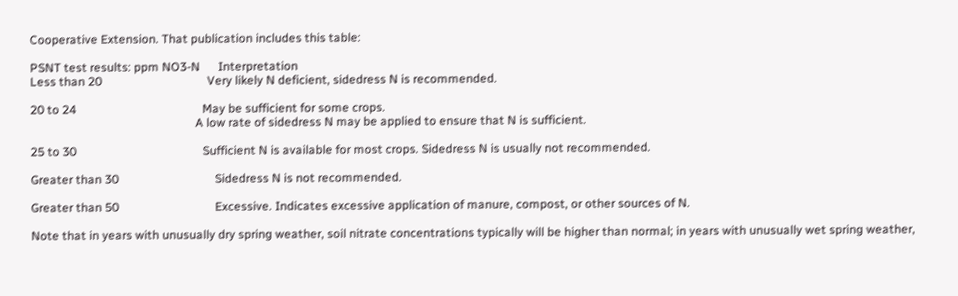Cooperative Extension. That publication includes this table:

PSNT test results: ppm NO3-N      Interpretation
Less than 20                                   Very likely N deficient, sidedress N is recommended.

20 to 24                                          May be sufficient for some crops.
                                                       A low rate of sidedress N may be applied to ensure that N is sufficient.

25 to 30                                          Sufficient N is available for most crops. Sidedress N is usually not recommended.

Greater than 30                                Sidedress N is not recommended.

Greater than 50                                Excessive. Indicates excessive application of manure, compost, or other sources of N.

Note that in years with unusually dry spring weather, soil nitrate concentrations typically will be higher than normal; in years with unusually wet spring weather,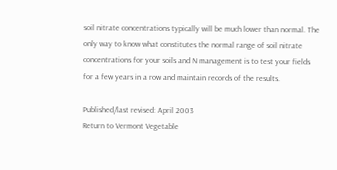soil nitrate concentrations typically will be much lower than normal. The only way to know what constitutes the normal range of soil nitrate concentrations for your soils and N management is to test your fields for a few years in a row and maintain records of the results.

Published/last revised: April 2003
Return to Vermont Vegetable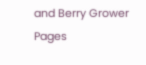and Berry Grower Pages